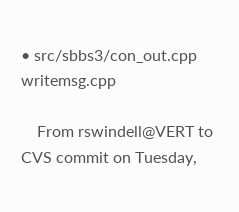• src/sbbs3/con_out.cpp writemsg.cpp

    From rswindell@VERT to CVS commit on Tuesday,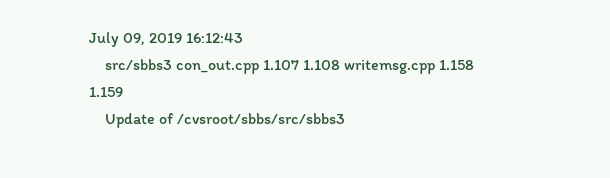July 09, 2019 16:12:43
    src/sbbs3 con_out.cpp 1.107 1.108 writemsg.cpp 1.158 1.159
    Update of /cvsroot/sbbs/src/sbbs3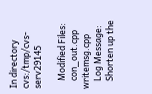In directory cvs:/tmp/cvs-serv29145

    Modified Files:
    con_out.cpp writemsg.cpp
    Log Message:
    Shorten up the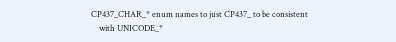CP437_CHAR_* enum names to just CP437_ to be consistent
    with UNICODE_*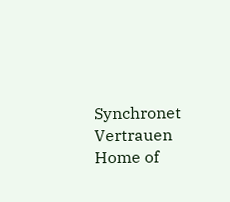Synchronet Vertrauen Home of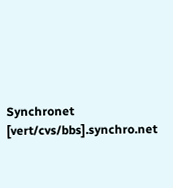Synchronet [vert/cvs/bbs].synchro.net